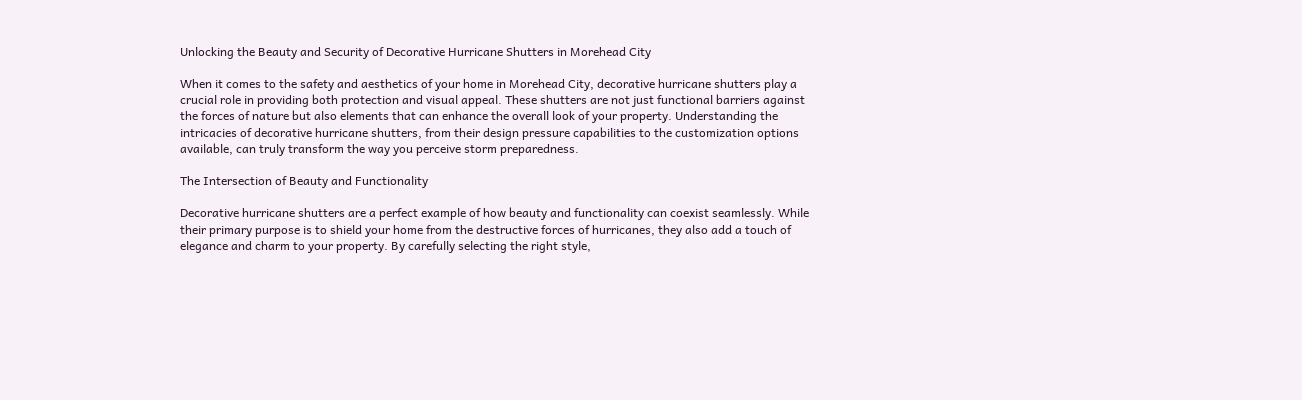Unlocking the Beauty and Security of Decorative Hurricane Shutters in Morehead City

When it comes to the safety and aesthetics of your home in Morehead City, decorative hurricane shutters play a crucial role in providing both protection and visual appeal. These shutters are not just functional barriers against the forces of nature but also elements that can enhance the overall look of your property. Understanding the intricacies of decorative hurricane shutters, from their design pressure capabilities to the customization options available, can truly transform the way you perceive storm preparedness.

The Intersection of Beauty and Functionality

Decorative hurricane shutters are a perfect example of how beauty and functionality can coexist seamlessly. While their primary purpose is to shield your home from the destructive forces of hurricanes, they also add a touch of elegance and charm to your property. By carefully selecting the right style,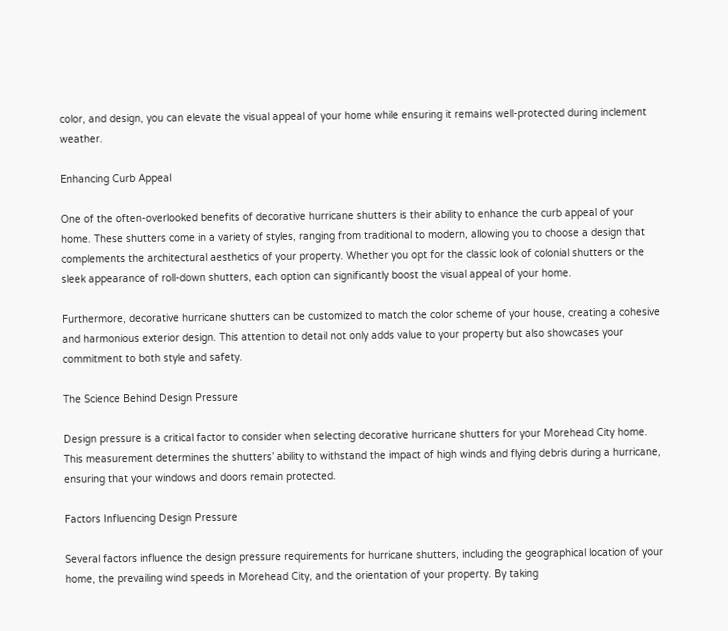color, and design, you can elevate the visual appeal of your home while ensuring it remains well-protected during inclement weather.

Enhancing Curb Appeal

One of the often-overlooked benefits of decorative hurricane shutters is their ability to enhance the curb appeal of your home. These shutters come in a variety of styles, ranging from traditional to modern, allowing you to choose a design that complements the architectural aesthetics of your property. Whether you opt for the classic look of colonial shutters or the sleek appearance of roll-down shutters, each option can significantly boost the visual appeal of your home.

Furthermore, decorative hurricane shutters can be customized to match the color scheme of your house, creating a cohesive and harmonious exterior design. This attention to detail not only adds value to your property but also showcases your commitment to both style and safety.

The Science Behind Design Pressure

Design pressure is a critical factor to consider when selecting decorative hurricane shutters for your Morehead City home. This measurement determines the shutters’ ability to withstand the impact of high winds and flying debris during a hurricane, ensuring that your windows and doors remain protected.

Factors Influencing Design Pressure

Several factors influence the design pressure requirements for hurricane shutters, including the geographical location of your home, the prevailing wind speeds in Morehead City, and the orientation of your property. By taking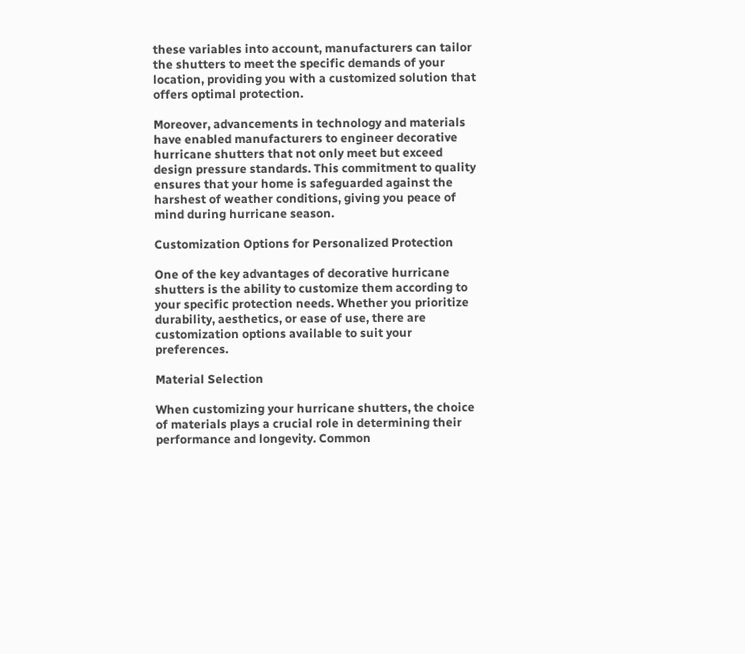these variables into account, manufacturers can tailor the shutters to meet the specific demands of your location, providing you with a customized solution that offers optimal protection.

Moreover, advancements in technology and materials have enabled manufacturers to engineer decorative hurricane shutters that not only meet but exceed design pressure standards. This commitment to quality ensures that your home is safeguarded against the harshest of weather conditions, giving you peace of mind during hurricane season.

Customization Options for Personalized Protection

One of the key advantages of decorative hurricane shutters is the ability to customize them according to your specific protection needs. Whether you prioritize durability, aesthetics, or ease of use, there are customization options available to suit your preferences.

Material Selection

When customizing your hurricane shutters, the choice of materials plays a crucial role in determining their performance and longevity. Common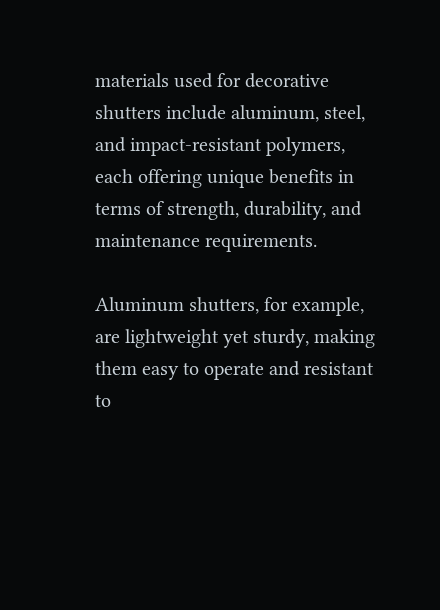materials used for decorative shutters include aluminum, steel, and impact-resistant polymers, each offering unique benefits in terms of strength, durability, and maintenance requirements.

Aluminum shutters, for example, are lightweight yet sturdy, making them easy to operate and resistant to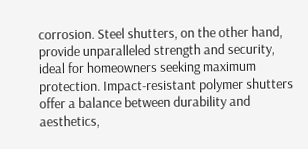corrosion. Steel shutters, on the other hand, provide unparalleled strength and security, ideal for homeowners seeking maximum protection. Impact-resistant polymer shutters offer a balance between durability and aesthetics,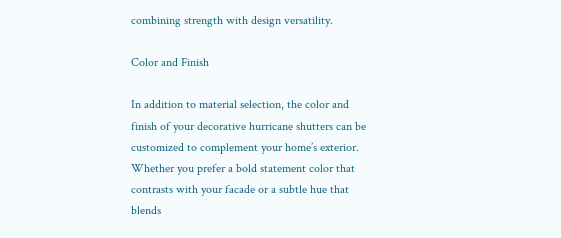combining strength with design versatility.

Color and Finish

In addition to material selection, the color and finish of your decorative hurricane shutters can be customized to complement your home’s exterior. Whether you prefer a bold statement color that contrasts with your facade or a subtle hue that blends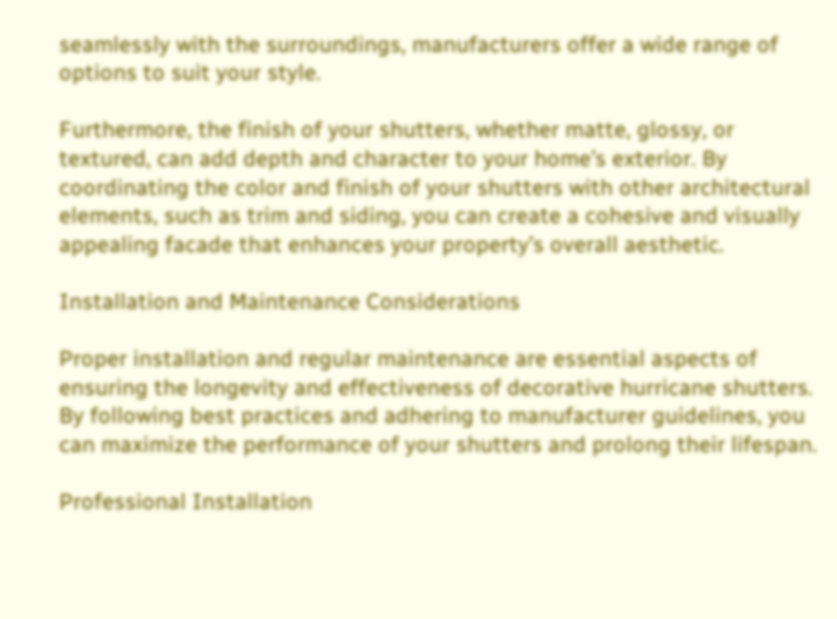seamlessly with the surroundings, manufacturers offer a wide range of options to suit your style.

Furthermore, the finish of your shutters, whether matte, glossy, or textured, can add depth and character to your home’s exterior. By coordinating the color and finish of your shutters with other architectural elements, such as trim and siding, you can create a cohesive and visually appealing facade that enhances your property’s overall aesthetic.

Installation and Maintenance Considerations

Proper installation and regular maintenance are essential aspects of ensuring the longevity and effectiveness of decorative hurricane shutters. By following best practices and adhering to manufacturer guidelines, you can maximize the performance of your shutters and prolong their lifespan.

Professional Installation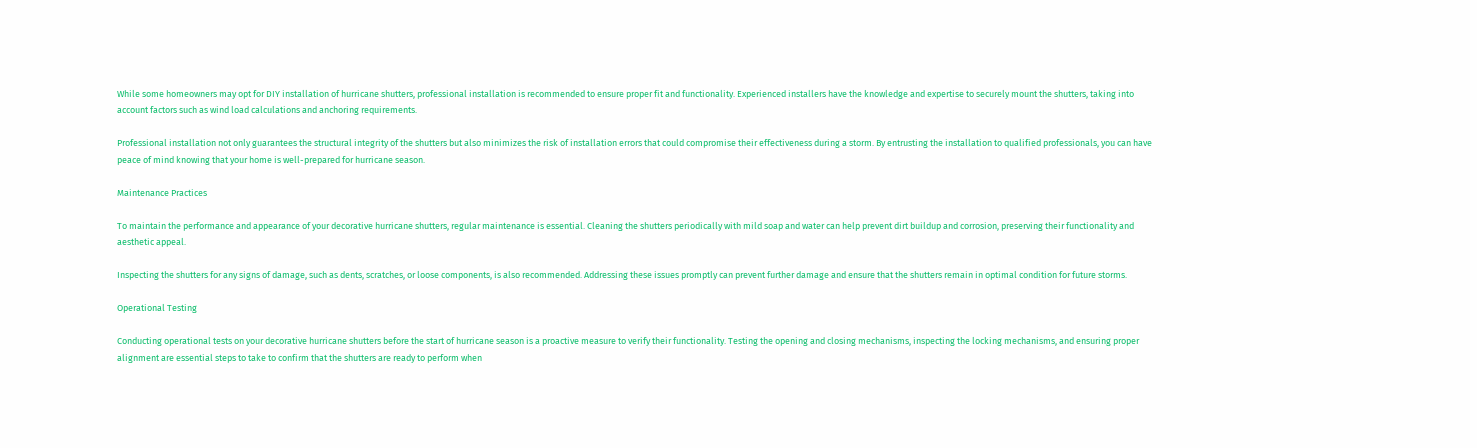While some homeowners may opt for DIY installation of hurricane shutters, professional installation is recommended to ensure proper fit and functionality. Experienced installers have the knowledge and expertise to securely mount the shutters, taking into account factors such as wind load calculations and anchoring requirements.

Professional installation not only guarantees the structural integrity of the shutters but also minimizes the risk of installation errors that could compromise their effectiveness during a storm. By entrusting the installation to qualified professionals, you can have peace of mind knowing that your home is well-prepared for hurricane season.

Maintenance Practices

To maintain the performance and appearance of your decorative hurricane shutters, regular maintenance is essential. Cleaning the shutters periodically with mild soap and water can help prevent dirt buildup and corrosion, preserving their functionality and aesthetic appeal.

Inspecting the shutters for any signs of damage, such as dents, scratches, or loose components, is also recommended. Addressing these issues promptly can prevent further damage and ensure that the shutters remain in optimal condition for future storms.

Operational Testing

Conducting operational tests on your decorative hurricane shutters before the start of hurricane season is a proactive measure to verify their functionality. Testing the opening and closing mechanisms, inspecting the locking mechanisms, and ensuring proper alignment are essential steps to take to confirm that the shutters are ready to perform when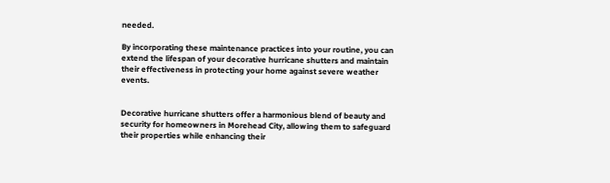needed.

By incorporating these maintenance practices into your routine, you can extend the lifespan of your decorative hurricane shutters and maintain their effectiveness in protecting your home against severe weather events.


Decorative hurricane shutters offer a harmonious blend of beauty and security for homeowners in Morehead City, allowing them to safeguard their properties while enhancing their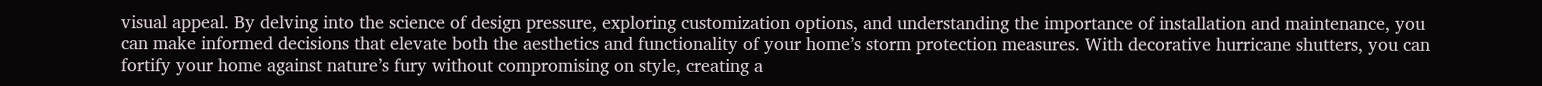visual appeal. By delving into the science of design pressure, exploring customization options, and understanding the importance of installation and maintenance, you can make informed decisions that elevate both the aesthetics and functionality of your home’s storm protection measures. With decorative hurricane shutters, you can fortify your home against nature’s fury without compromising on style, creating a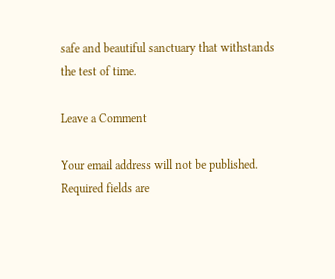safe and beautiful sanctuary that withstands the test of time.

Leave a Comment

Your email address will not be published. Required fields are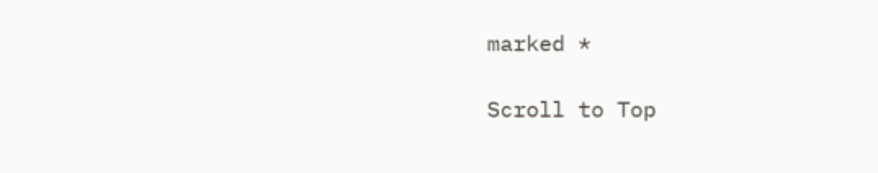marked *

Scroll to Top